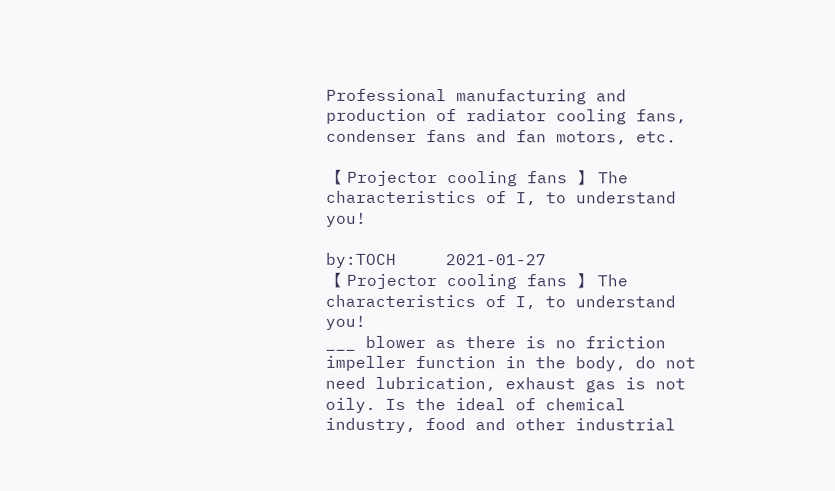Professional manufacturing and production of radiator cooling fans, condenser fans and fan motors, etc.

【 Projector cooling fans 】 The characteristics of I, to understand you!

by:TOCH     2021-01-27
【 Projector cooling fans 】 The characteristics of I, to understand you!
___ blower as there is no friction impeller function in the body, do not need lubrication, exhaust gas is not oily. Is the ideal of chemical industry, food and other industrial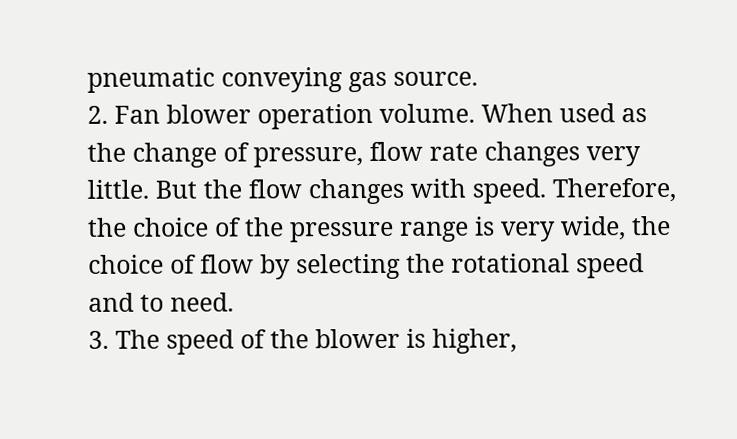pneumatic conveying gas source.
2. Fan blower operation volume. When used as the change of pressure, flow rate changes very little. But the flow changes with speed. Therefore, the choice of the pressure range is very wide, the choice of flow by selecting the rotational speed and to need.
3. The speed of the blower is higher,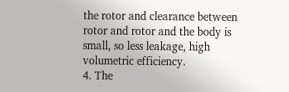the rotor and clearance between rotor and rotor and the body is small, so less leakage, high volumetric efficiency.
4. The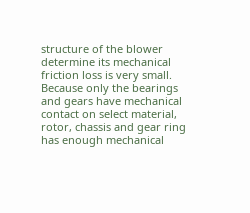structure of the blower determine its mechanical friction loss is very small. Because only the bearings and gears have mechanical contact on select material, rotor, chassis and gear ring has enough mechanical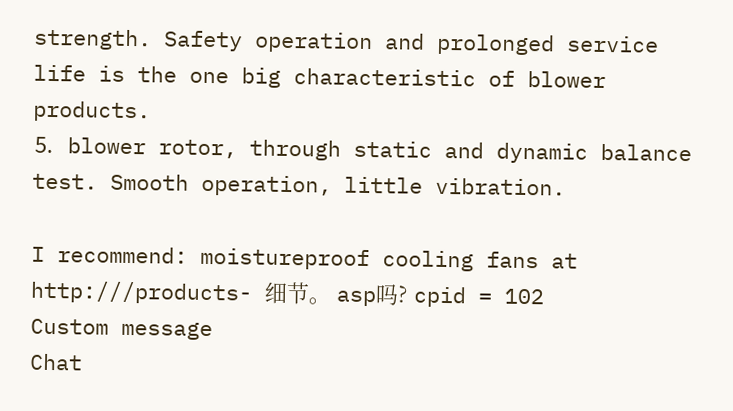strength. Safety operation and prolonged service life is the one big characteristic of blower products.
⒌ blower rotor, through static and dynamic balance test. Smooth operation, little vibration.

I recommend: moistureproof cooling fans at http:///products- 细节。 asp吗? cpid = 102
Custom message
Chat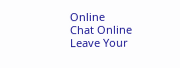Online
Chat Online
Leave Your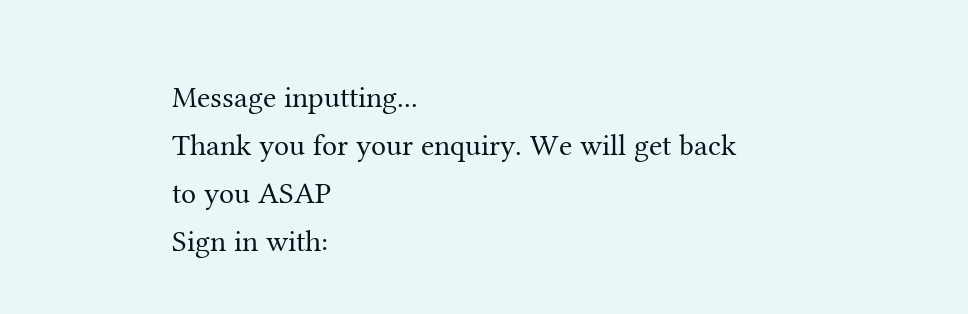Message inputting...
Thank you for your enquiry. We will get back to you ASAP
Sign in with: